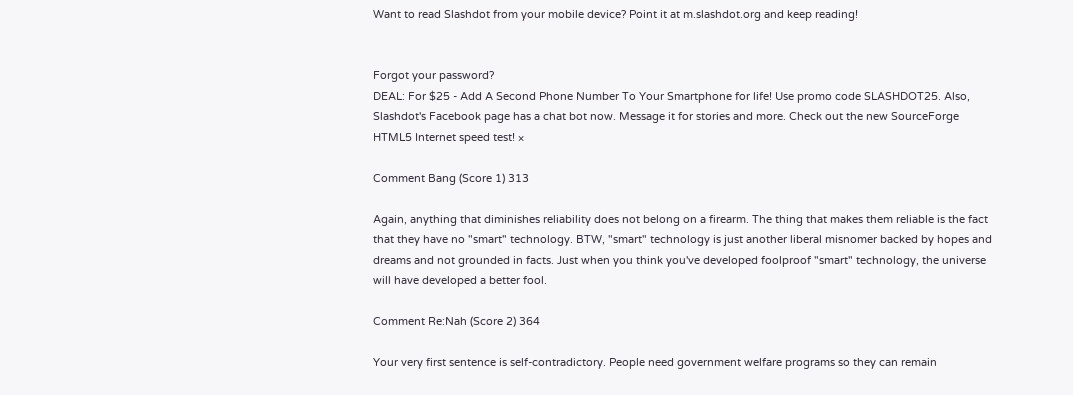Want to read Slashdot from your mobile device? Point it at m.slashdot.org and keep reading!


Forgot your password?
DEAL: For $25 - Add A Second Phone Number To Your Smartphone for life! Use promo code SLASHDOT25. Also, Slashdot's Facebook page has a chat bot now. Message it for stories and more. Check out the new SourceForge HTML5 Internet speed test! ×

Comment Bang (Score 1) 313

Again, anything that diminishes reliability does not belong on a firearm. The thing that makes them reliable is the fact that they have no "smart" technology. BTW, "smart" technology is just another liberal misnomer backed by hopes and dreams and not grounded in facts. Just when you think you've developed foolproof "smart" technology, the universe will have developed a better fool.

Comment Re:Nah (Score 2) 364

Your very first sentence is self-contradictory. People need government welfare programs so they can remain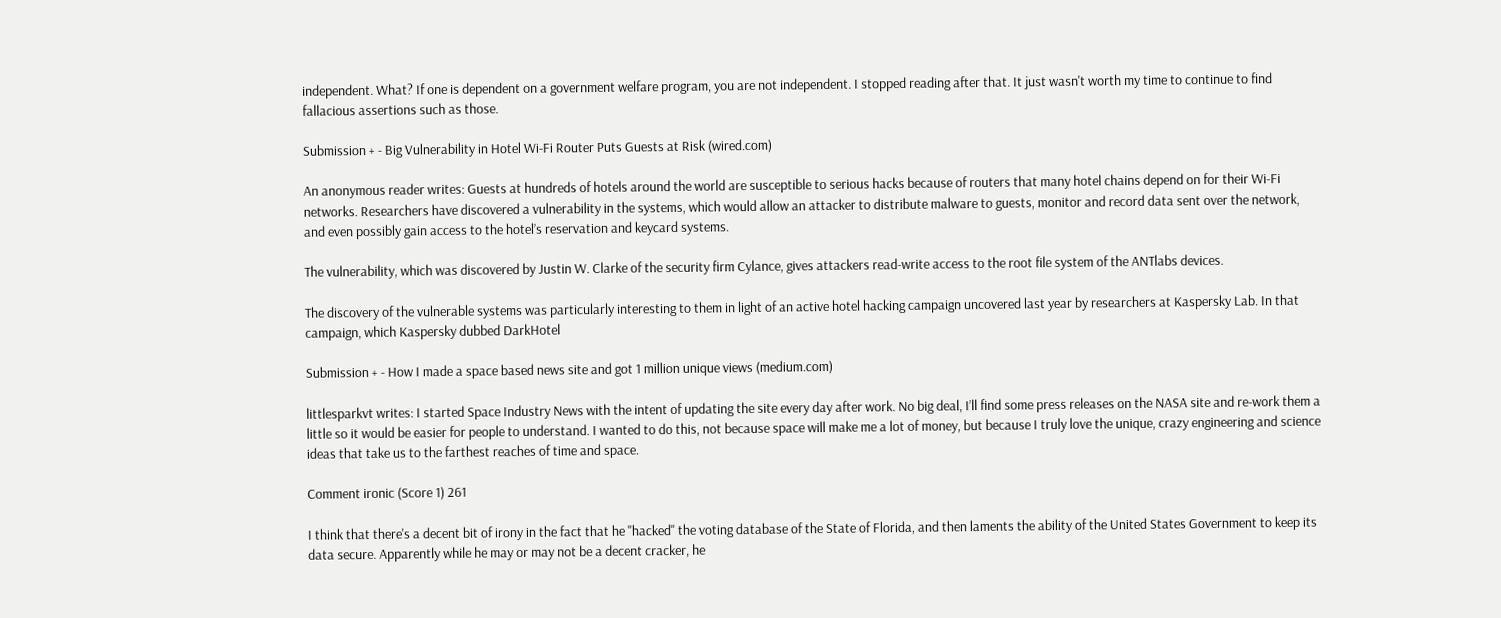independent. What? If one is dependent on a government welfare program, you are not independent. I stopped reading after that. It just wasn't worth my time to continue to find fallacious assertions such as those.

Submission + - Big Vulnerability in Hotel Wi-Fi Router Puts Guests at Risk (wired.com)

An anonymous reader writes: Guests at hundreds of hotels around the world are susceptible to serious hacks because of routers that many hotel chains depend on for their Wi-Fi networks. Researchers have discovered a vulnerability in the systems, which would allow an attacker to distribute malware to guests, monitor and record data sent over the network, and even possibly gain access to the hotel’s reservation and keycard systems.

The vulnerability, which was discovered by Justin W. Clarke of the security firm Cylance, gives attackers read-write access to the root file system of the ANTlabs devices.

The discovery of the vulnerable systems was particularly interesting to them in light of an active hotel hacking campaign uncovered last year by researchers at Kaspersky Lab. In that campaign, which Kaspersky dubbed DarkHotel

Submission + - How I made a space based news site and got 1 million unique views (medium.com)

littlesparkvt writes: I started Space Industry News with the intent of updating the site every day after work. No big deal, I’ll find some press releases on the NASA site and re-work them a little so it would be easier for people to understand. I wanted to do this, not because space will make me a lot of money, but because I truly love the unique, crazy engineering and science ideas that take us to the farthest reaches of time and space.

Comment ironic (Score 1) 261

I think that there's a decent bit of irony in the fact that he "hacked" the voting database of the State of Florida, and then laments the ability of the United States Government to keep its data secure. Apparently while he may or may not be a decent cracker, he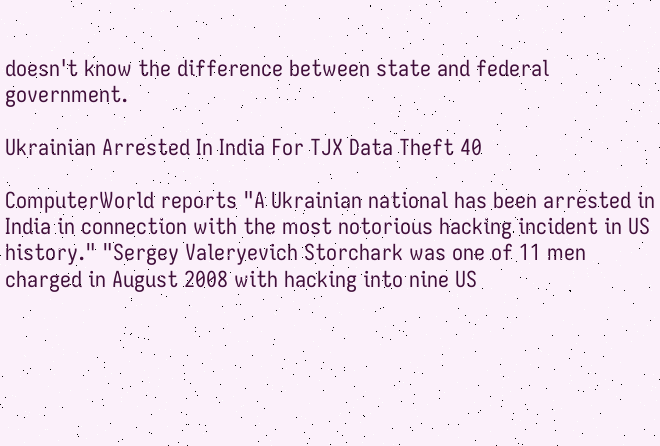doesn't know the difference between state and federal government.

Ukrainian Arrested In India For TJX Data Theft 40

ComputerWorld reports "A Ukrainian national has been arrested in India in connection with the most notorious hacking incident in US history." "Sergey Valeryevich Storchark was one of 11 men charged in August 2008 with hacking into nine US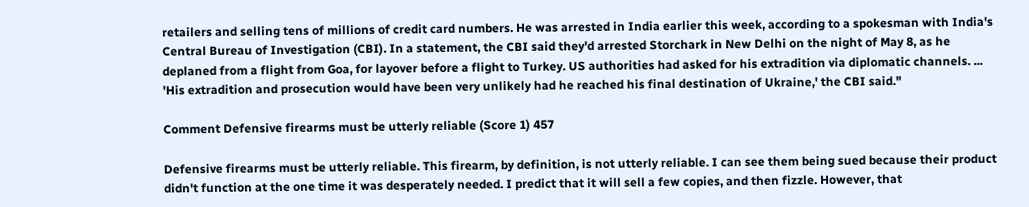retailers and selling tens of millions of credit card numbers. He was arrested in India earlier this week, according to a spokesman with India's Central Bureau of Investigation (CBI). In a statement, the CBI said they'd arrested Storchark in New Delhi on the night of May 8, as he deplaned from a flight from Goa, for layover before a flight to Turkey. US authorities had asked for his extradition via diplomatic channels. ... 'His extradition and prosecution would have been very unlikely had he reached his final destination of Ukraine,' the CBI said."

Comment Defensive firearms must be utterly reliable (Score 1) 457

Defensive firearms must be utterly reliable. This firearm, by definition, is not utterly reliable. I can see them being sued because their product didn't function at the one time it was desperately needed. I predict that it will sell a few copies, and then fizzle. However, that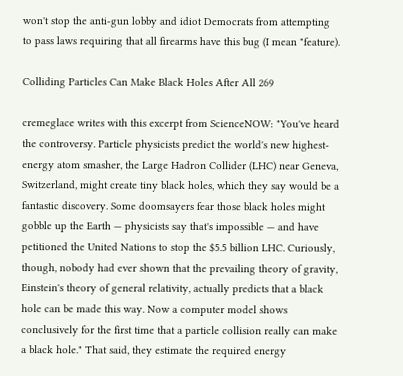won't stop the anti-gun lobby and idiot Democrats from attempting to pass laws requiring that all firearms have this bug (I mean "feature).

Colliding Particles Can Make Black Holes After All 269

cremeglace writes with this excerpt from ScienceNOW: "You've heard the controversy. Particle physicists predict the world's new highest-energy atom smasher, the Large Hadron Collider (LHC) near Geneva, Switzerland, might create tiny black holes, which they say would be a fantastic discovery. Some doomsayers fear those black holes might gobble up the Earth — physicists say that's impossible — and have petitioned the United Nations to stop the $5.5 billion LHC. Curiously, though, nobody had ever shown that the prevailing theory of gravity, Einstein's theory of general relativity, actually predicts that a black hole can be made this way. Now a computer model shows conclusively for the first time that a particle collision really can make a black hole." That said, they estimate the required energy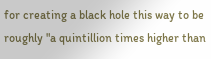for creating a black hole this way to be roughly "a quintillion times higher than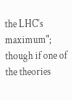the LHC's maximum"; though if one of the theories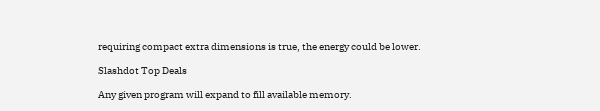requiring compact extra dimensions is true, the energy could be lower.

Slashdot Top Deals

Any given program will expand to fill available memory.